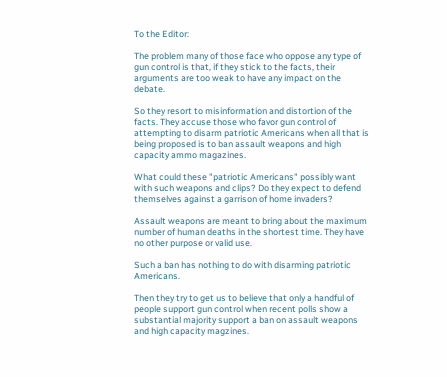To the Editor:

The problem many of those face who oppose any type of gun control is that, if they stick to the facts, their arguments are too weak to have any impact on the debate.

So they resort to misinformation and distortion of the facts. They accuse those who favor gun control of attempting to disarm patriotic Americans when all that is being proposed is to ban assault weapons and high capacity ammo magazines.

What could these "patriotic Americans" possibly want with such weapons and clips? Do they expect to defend themselves against a garrison of home invaders?

Assault weapons are meant to bring about the maximum number of human deaths in the shortest time. They have no other purpose or valid use.

Such a ban has nothing to do with disarming patriotic Americans.

Then they try to get us to believe that only a handful of people support gun control when recent polls show a substantial majority support a ban on assault weapons and high capacity magzines.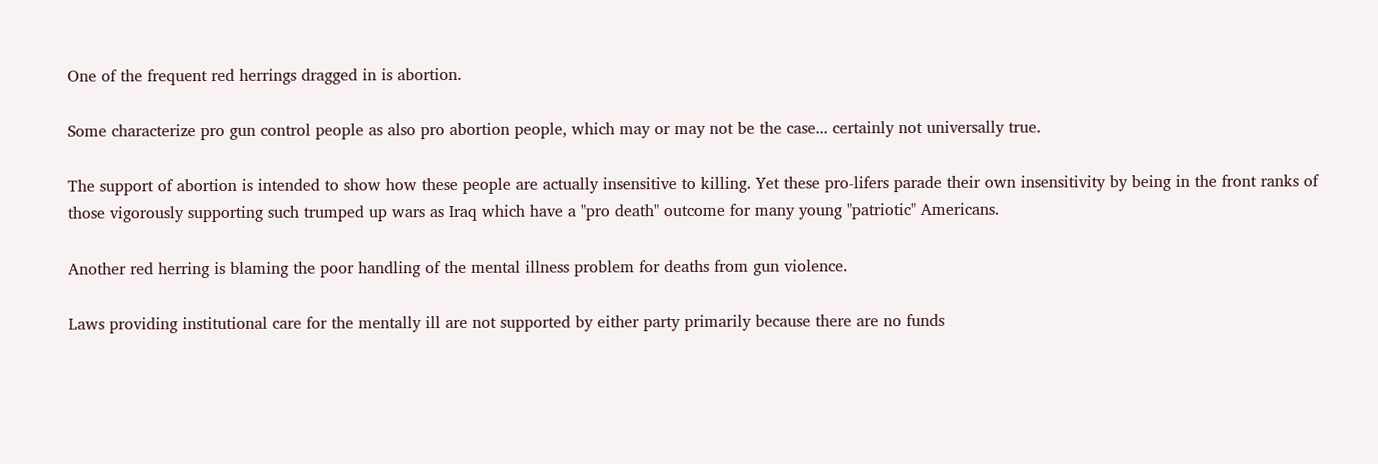One of the frequent red herrings dragged in is abortion.

Some characterize pro gun control people as also pro abortion people, which may or may not be the case... certainly not universally true.

The support of abortion is intended to show how these people are actually insensitive to killing. Yet these pro-lifers parade their own insensitivity by being in the front ranks of those vigorously supporting such trumped up wars as Iraq which have a "pro death" outcome for many young "patriotic" Americans.

Another red herring is blaming the poor handling of the mental illness problem for deaths from gun violence.

Laws providing institutional care for the mentally ill are not supported by either party primarily because there are no funds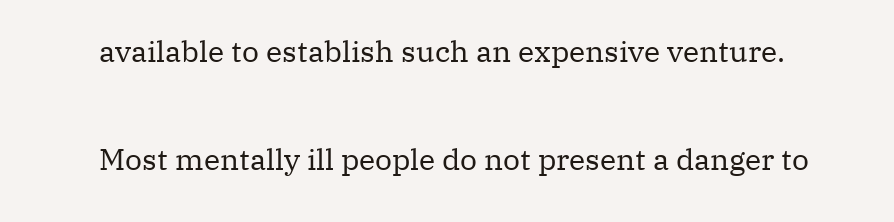available to establish such an expensive venture.

Most mentally ill people do not present a danger to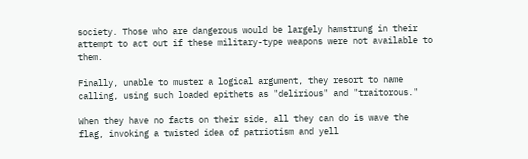society. Those who are dangerous would be largely hamstrung in their attempt to act out if these military-type weapons were not available to them.

Finally, unable to muster a logical argument, they resort to name calling, using such loaded epithets as "delirious" and "traitorous."

When they have no facts on their side, all they can do is wave the flag, invoking a twisted idea of patriotism and yell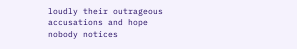loudly their outrageous accusations and hope nobody notices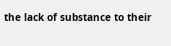the lack of substance to their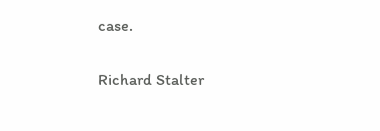case.

Richard Stalter